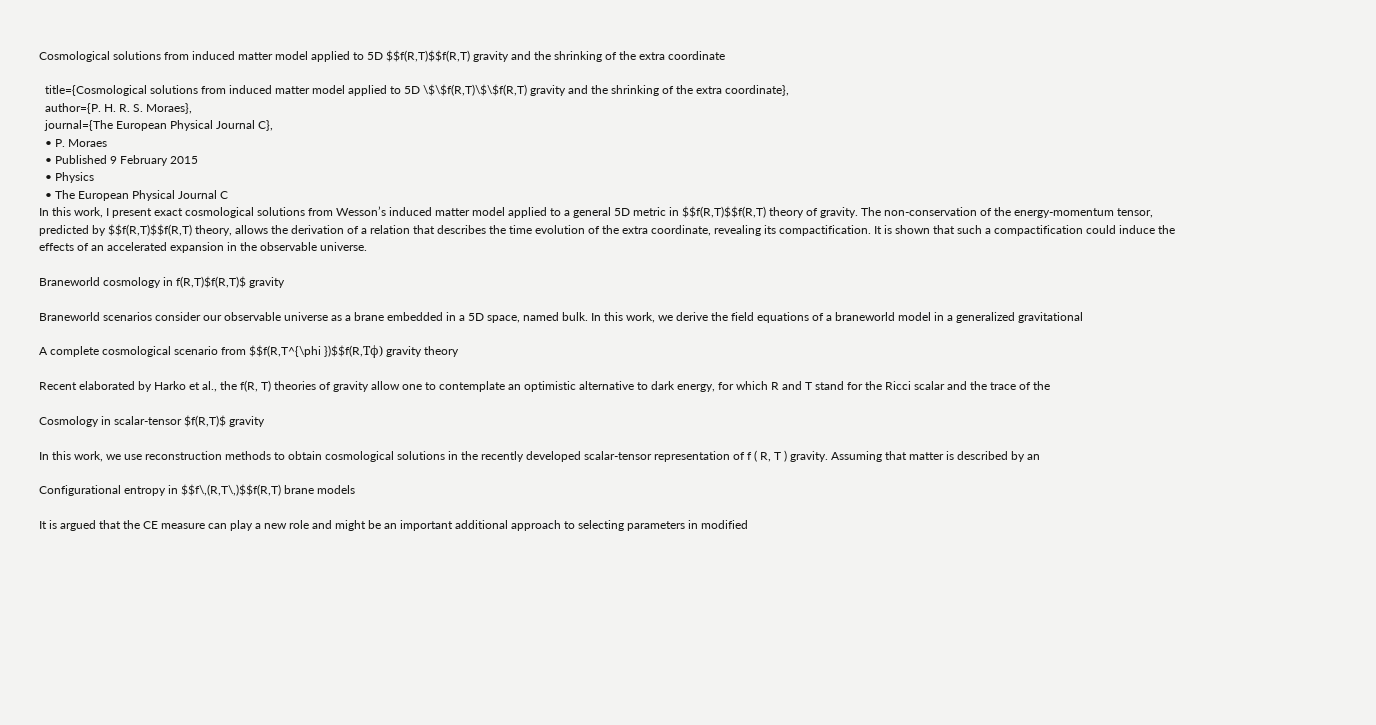Cosmological solutions from induced matter model applied to 5D $$f(R,T)$$f(R,T) gravity and the shrinking of the extra coordinate

  title={Cosmological solutions from induced matter model applied to 5D \$\$f(R,T)\$\$f(R,T) gravity and the shrinking of the extra coordinate},
  author={P. H. R. S. Moraes},
  journal={The European Physical Journal C},
  • P. Moraes
  • Published 9 February 2015
  • Physics
  • The European Physical Journal C
In this work, I present exact cosmological solutions from Wesson’s induced matter model applied to a general 5D metric in $$f(R,T)$$f(R,T) theory of gravity. The non-conservation of the energy-momentum tensor, predicted by $$f(R,T)$$f(R,T) theory, allows the derivation of a relation that describes the time evolution of the extra coordinate, revealing its compactification. It is shown that such a compactification could induce the effects of an accelerated expansion in the observable universe.

Braneworld cosmology in f(R,T)$f(R,T)$ gravity

Braneworld scenarios consider our observable universe as a brane embedded in a 5D space, named bulk. In this work, we derive the field equations of a braneworld model in a generalized gravitational

A complete cosmological scenario from $$f(R,T^{\phi })$$f(R,Tϕ) gravity theory

Recent elaborated by Harko et al., the f(R, T) theories of gravity allow one to contemplate an optimistic alternative to dark energy, for which R and T stand for the Ricci scalar and the trace of the

Cosmology in scalar-tensor $f(R,T)$ gravity

In this work, we use reconstruction methods to obtain cosmological solutions in the recently developed scalar-tensor representation of f ( R, T ) gravity. Assuming that matter is described by an

Configurational entropy in $$f\,(R,T\,)$$f(R,T) brane models

It is argued that the CE measure can play a new role and might be an important additional approach to selecting parameters in modified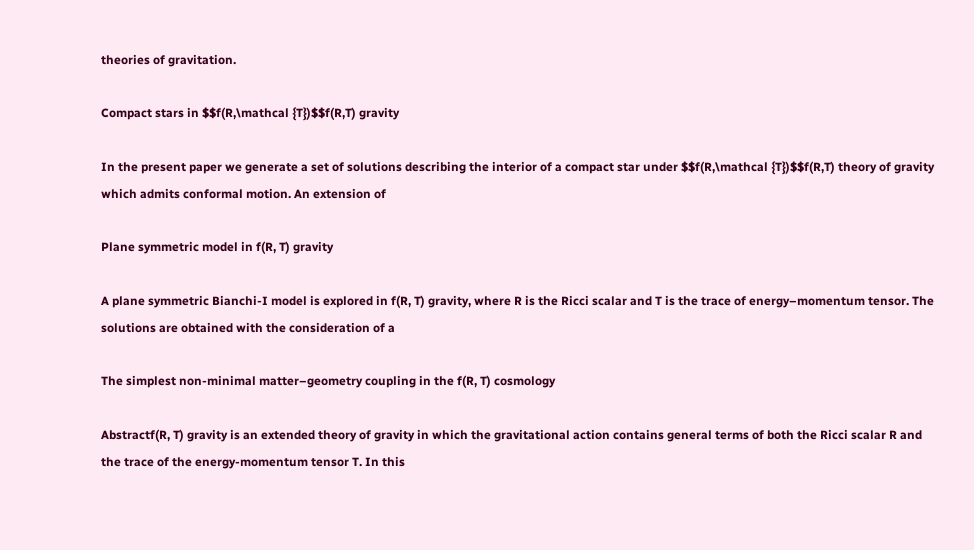theories of gravitation.

Compact stars in $$f(R,\mathcal {T})$$f(R,T) gravity

In the present paper we generate a set of solutions describing the interior of a compact star under $$f(R,\mathcal {T})$$f(R,T) theory of gravity which admits conformal motion. An extension of

Plane symmetric model in f(R, T) gravity

A plane symmetric Bianchi-I model is explored in f(R, T) gravity, where R is the Ricci scalar and T is the trace of energy–momentum tensor. The solutions are obtained with the consideration of a

The simplest non-minimal matter–geometry coupling in the f(R, T) cosmology

Abstractf(R, T) gravity is an extended theory of gravity in which the gravitational action contains general terms of both the Ricci scalar R and the trace of the energy-momentum tensor T. In this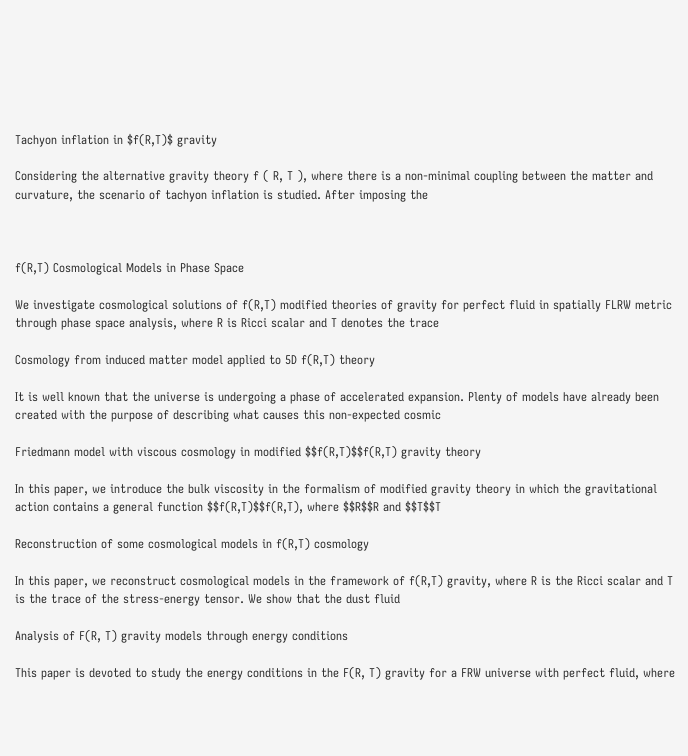Tachyon inflation in $f(R,T)$ gravity

Considering the alternative gravity theory f ( R, T ), where there is a non-minimal coupling between the matter and curvature, the scenario of tachyon inflation is studied. After imposing the



f(R,T) Cosmological Models in Phase Space

We investigate cosmological solutions of f(R,T) modified theories of gravity for perfect fluid in spatially FLRW metric through phase space analysis, where R is Ricci scalar and T denotes the trace

Cosmology from induced matter model applied to 5D f(R,T) theory

It is well known that the universe is undergoing a phase of accelerated expansion. Plenty of models have already been created with the purpose of describing what causes this non-expected cosmic

Friedmann model with viscous cosmology in modified $$f(R,T)$$f(R,T) gravity theory

In this paper, we introduce the bulk viscosity in the formalism of modified gravity theory in which the gravitational action contains a general function $$f(R,T)$$f(R,T), where $$R$$R and $$T$$T

Reconstruction of some cosmological models in f(R,T) cosmology

In this paper, we reconstruct cosmological models in the framework of f(R,T) gravity, where R is the Ricci scalar and T is the trace of the stress-energy tensor. We show that the dust fluid

Analysis of F(R, T) gravity models through energy conditions

This paper is devoted to study the energy conditions in the F(R, T) gravity for a FRW universe with perfect fluid, where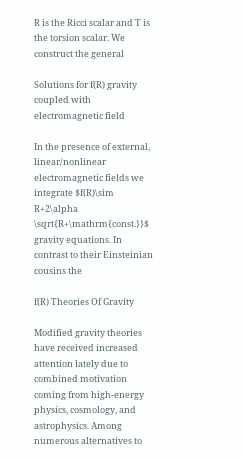R is the Ricci scalar and T is the torsion scalar. We construct the general

Solutions for f(R) gravity coupled with electromagnetic field

In the presence of external, linear/nonlinear electromagnetic fields we integrate $f(R)\sim R+2\alpha \sqrt{R+\mathrm{const.}}$ gravity equations. In contrast to their Einsteinian cousins the

f(R) Theories Of Gravity

Modified gravity theories have received increased attention lately due to combined motivation coming from high-energy physics, cosmology, and astrophysics. Among numerous alternatives to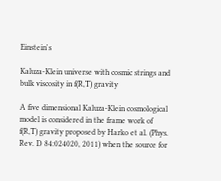Einstein's

Kaluza-Klein universe with cosmic strings and bulk viscosity in f(R,T) gravity

A five dimensional Kaluza-Klein cosmological model is considered in the frame work of f(R,T) gravity proposed by Harko et al. (Phys. Rev. D 84:024020, 2011) when the source for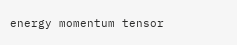energy momentum tensor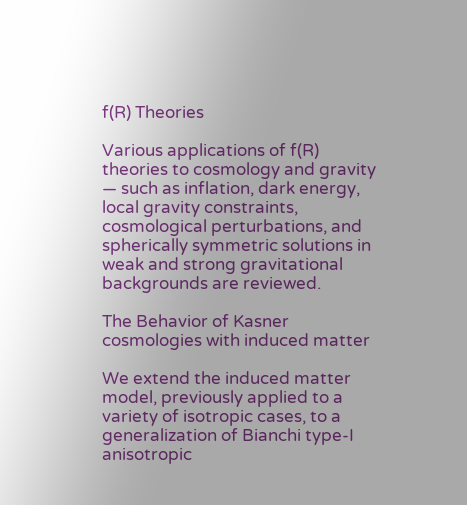f(R) Theories

Various applications of f(R) theories to cosmology and gravity — such as inflation, dark energy, local gravity constraints, cosmological perturbations, and spherically symmetric solutions in weak and strong gravitational backgrounds are reviewed.

The Behavior of Kasner cosmologies with induced matter

We extend the induced matter model, previously applied to a variety of isotropic cases, to a generalization of Bianchi type-I anisotropic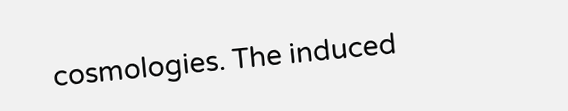cosmologies. The induced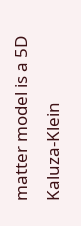matter model is a 5D Kaluza-Klein